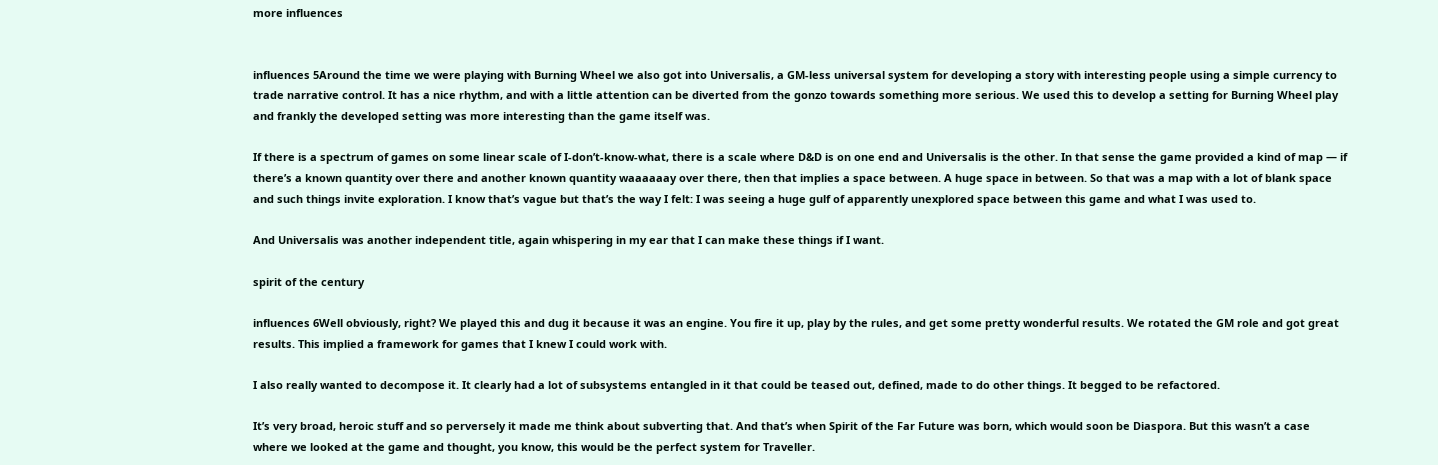more influences


influences 5Around the time we were playing with Burning Wheel we also got into Universalis, a GM-less universal system for developing a story with interesting people using a simple currency to trade narrative control. It has a nice rhythm, and with a little attention can be diverted from the gonzo towards something more serious. We used this to develop a setting for Burning Wheel play and frankly the developed setting was more interesting than the game itself was.

If there is a spectrum of games on some linear scale of I-don’t-know-what, there is a scale where D&D is on one end and Universalis is the other. In that sense the game provided a kind of map — if there’s a known quantity over there and another known quantity waaaaaay over there, then that implies a space between. A huge space in between. So that was a map with a lot of blank space and such things invite exploration. I know that’s vague but that’s the way I felt: I was seeing a huge gulf of apparently unexplored space between this game and what I was used to.

And Universalis was another independent title, again whispering in my ear that I can make these things if I want.

spirit of the century

influences 6Well obviously, right? We played this and dug it because it was an engine. You fire it up, play by the rules, and get some pretty wonderful results. We rotated the GM role and got great results. This implied a framework for games that I knew I could work with.

I also really wanted to decompose it. It clearly had a lot of subsystems entangled in it that could be teased out, defined, made to do other things. It begged to be refactored.

It’s very broad, heroic stuff and so perversely it made me think about subverting that. And that’s when Spirit of the Far Future was born, which would soon be Diaspora. But this wasn’t a case where we looked at the game and thought, you know, this would be the perfect system for Traveller.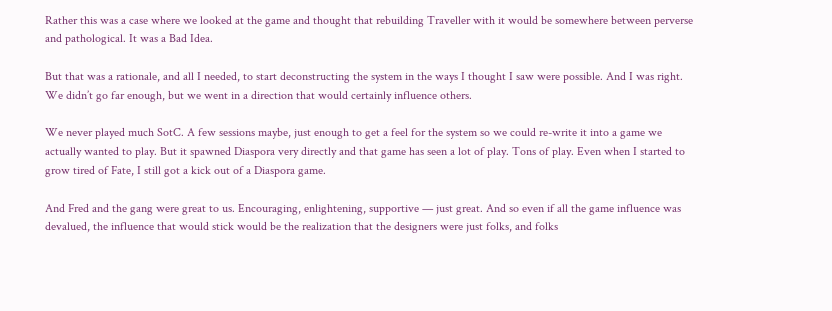Rather this was a case where we looked at the game and thought that rebuilding Traveller with it would be somewhere between perverse and pathological. It was a Bad Idea.

But that was a rationale, and all I needed, to start deconstructing the system in the ways I thought I saw were possible. And I was right. We didn’t go far enough, but we went in a direction that would certainly influence others.

We never played much SotC. A few sessions maybe, just enough to get a feel for the system so we could re-write it into a game we actually wanted to play. But it spawned Diaspora very directly and that game has seen a lot of play. Tons of play. Even when I started to grow tired of Fate, I still got a kick out of a Diaspora game.

And Fred and the gang were great to us. Encouraging, enlightening, supportive — just great. And so even if all the game influence was devalued, the influence that would stick would be the realization that the designers were just folks, and folks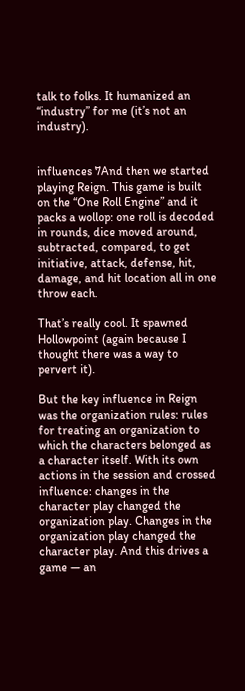talk to folks. It humanized an “industry” for me (it’s not an industry).


influences 7And then we started playing Reign. This game is built on the “One Roll Engine” and it packs a wollop: one roll is decoded in rounds, dice moved around, subtracted, compared, to get initiative, attack, defense, hit, damage, and hit location all in one throw each.

That’s really cool. It spawned Hollowpoint (again because I thought there was a way to pervert it).

But the key influence in Reign was the organization rules: rules for treating an organization to which the characters belonged as a character itself. With its own actions in the session and crossed influence: changes in the character play changed the organization play. Changes in the organization play changed the character play. And this drives a game — an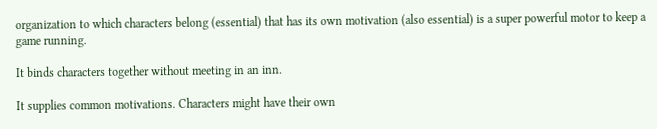organization to which characters belong (essential) that has its own motivation (also essential) is a super powerful motor to keep a game running.

It binds characters together without meeting in an inn.

It supplies common motivations. Characters might have their own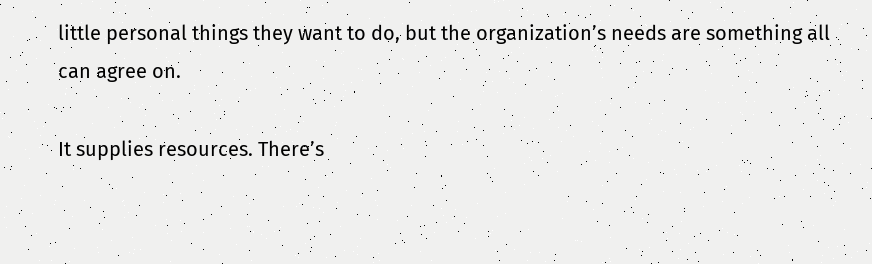little personal things they want to do, but the organization’s needs are something all can agree on.

It supplies resources. There’s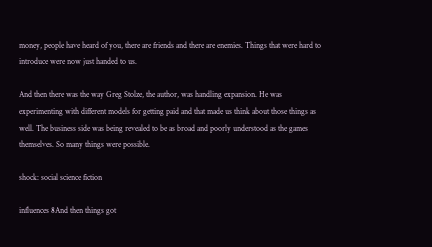money, people have heard of you, there are friends and there are enemies. Things that were hard to introduce were now just handed to us.

And then there was the way Greg Stolze, the author, was handling expansion. He was experimenting with different models for getting paid and that made us think about those things as well. The business side was being revealed to be as broad and poorly understood as the games themselves. So many things were possible.

shock: social science fiction

influences 8And then things got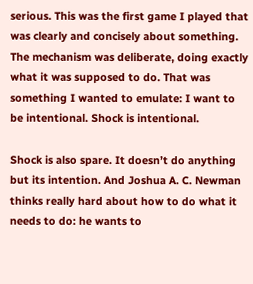serious. This was the first game I played that was clearly and concisely about something. The mechanism was deliberate, doing exactly what it was supposed to do. That was something I wanted to emulate: I want to be intentional. Shock is intentional.

Shock is also spare. It doesn’t do anything but its intention. And Joshua A. C. Newman thinks really hard about how to do what it needs to do: he wants to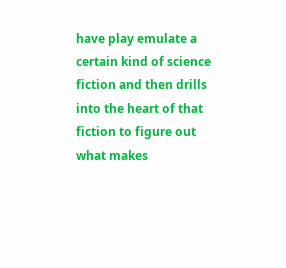have play emulate a certain kind of science fiction and then drills into the heart of that fiction to figure out what makes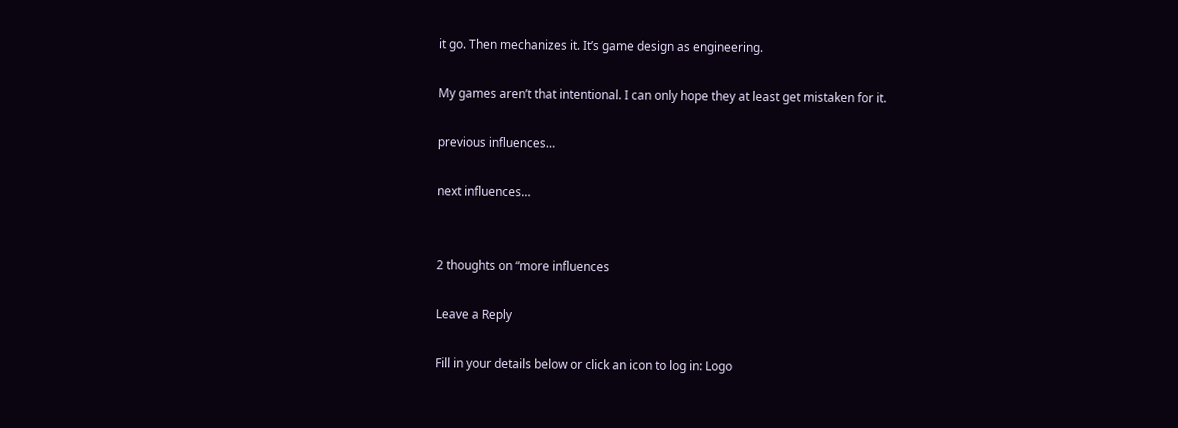it go. Then mechanizes it. It’s game design as engineering.

My games aren’t that intentional. I can only hope they at least get mistaken for it.

previous influences…

next influences…


2 thoughts on “more influences

Leave a Reply

Fill in your details below or click an icon to log in: Logo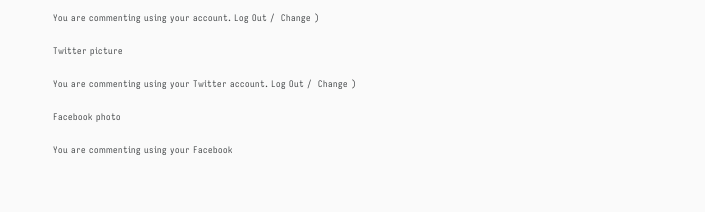You are commenting using your account. Log Out /  Change )

Twitter picture

You are commenting using your Twitter account. Log Out /  Change )

Facebook photo

You are commenting using your Facebook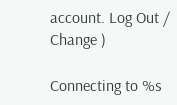account. Log Out /  Change )

Connecting to %s